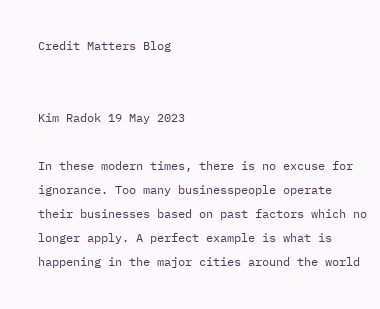Credit Matters Blog


Kim Radok 19 May 2023

In these modern times, there is no excuse for ignorance. Too many businesspeople operate their businesses based on past factors which no longer apply. A perfect example is what is happening in the major cities around the world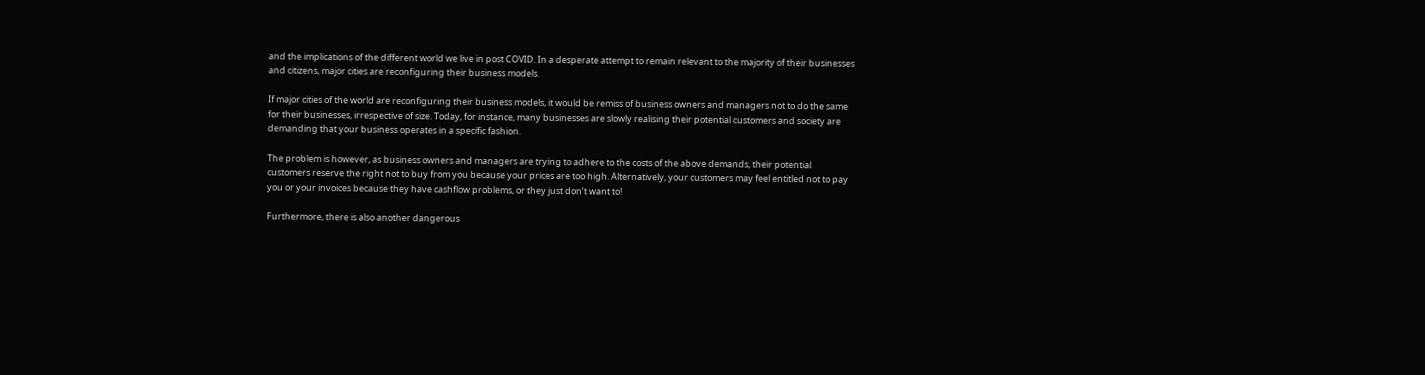and the implications of the different world we live in post COVID. In a desperate attempt to remain relevant to the majority of their businesses and citizens, major cities are reconfiguring their business models.

If major cities of the world are reconfiguring their business models, it would be remiss of business owners and managers not to do the same for their businesses, irrespective of size. Today, for instance, many businesses are slowly realising their potential customers and society are demanding that your business operates in a specific fashion.

The problem is however, as business owners and managers are trying to adhere to the costs of the above demands, their potential customers reserve the right not to buy from you because your prices are too high. Alternatively, your customers may feel entitled not to pay you or your invoices because they have cashflow problems, or they just don’t want to!

Furthermore, there is also another dangerous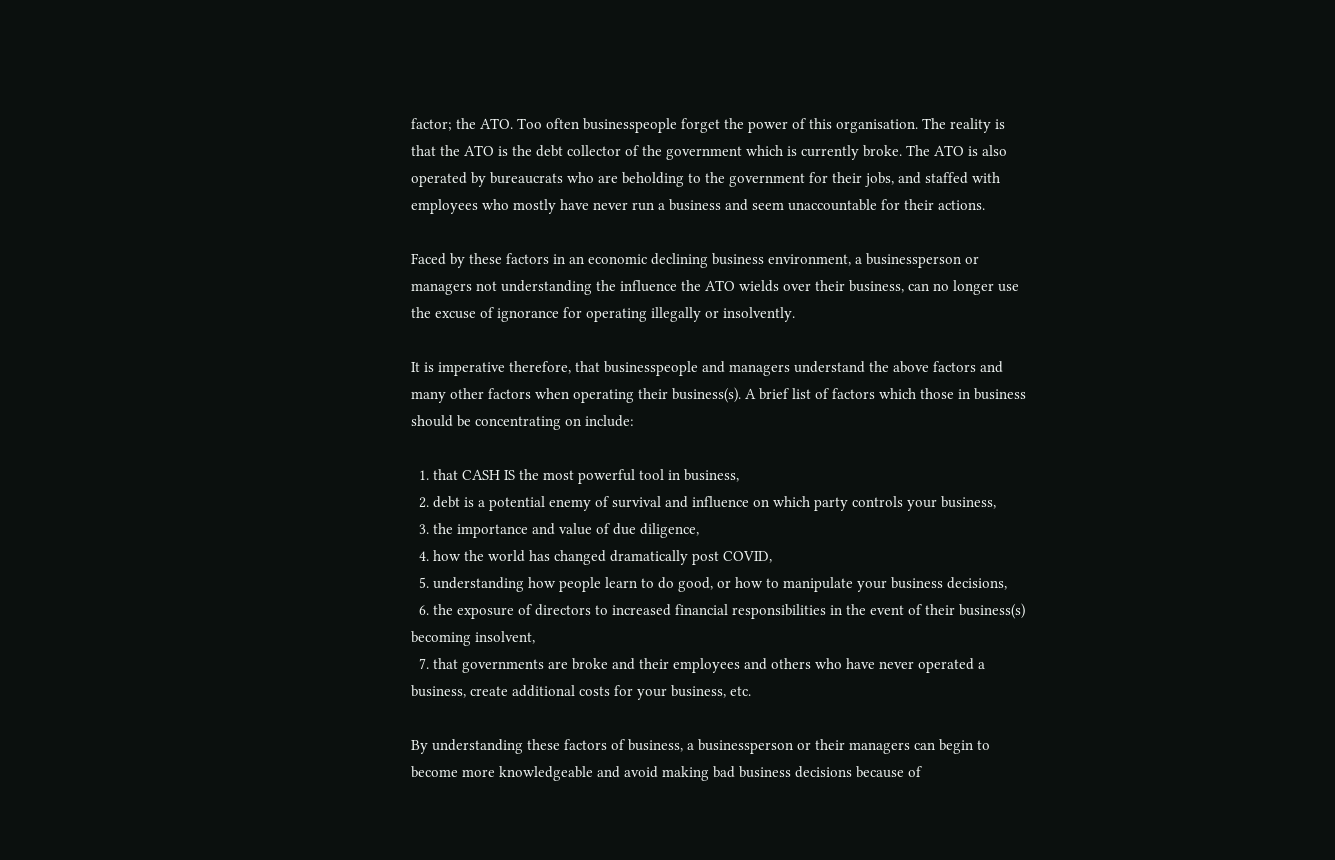factor; the ATO. Too often businesspeople forget the power of this organisation. The reality is that the ATO is the debt collector of the government which is currently broke. The ATO is also operated by bureaucrats who are beholding to the government for their jobs, and staffed with employees who mostly have never run a business and seem unaccountable for their actions.

Faced by these factors in an economic declining business environment, a businessperson or managers not understanding the influence the ATO wields over their business, can no longer use the excuse of ignorance for operating illegally or insolvently.

It is imperative therefore, that businesspeople and managers understand the above factors and many other factors when operating their business(s). A brief list of factors which those in business should be concentrating on include:

  1. that CASH IS the most powerful tool in business,
  2. debt is a potential enemy of survival and influence on which party controls your business,
  3. the importance and value of due diligence,
  4. how the world has changed dramatically post COVID,
  5. understanding how people learn to do good, or how to manipulate your business decisions,
  6. the exposure of directors to increased financial responsibilities in the event of their business(s) becoming insolvent,
  7. that governments are broke and their employees and others who have never operated a business, create additional costs for your business, etc.

By understanding these factors of business, a businessperson or their managers can begin to become more knowledgeable and avoid making bad business decisions because of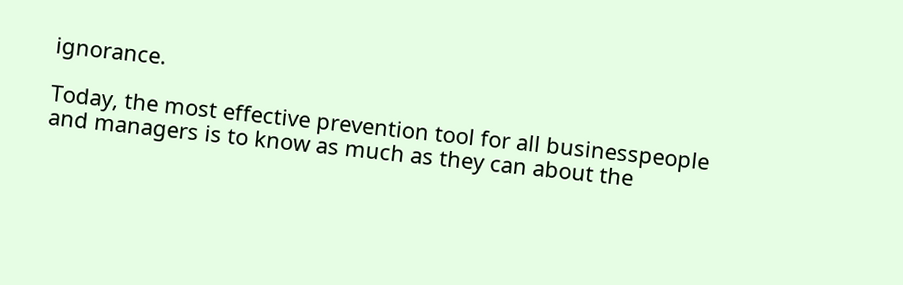ignorance.

Today, the most effective prevention tool for all businesspeople and managers is to know as much as they can about the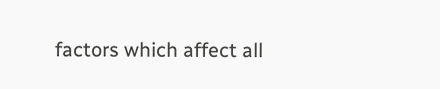factors which affect all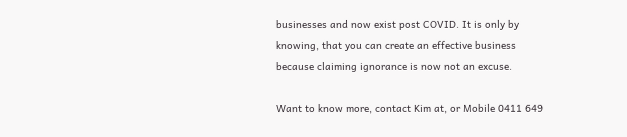businesses and now exist post COVID. It is only by knowing, that you can create an effective business because claiming ignorance is now not an excuse.

Want to know more, contact Kim at, or Mobile 0411 649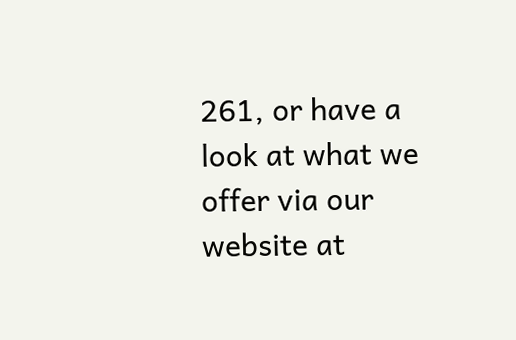261, or have a look at what we offer via our website at